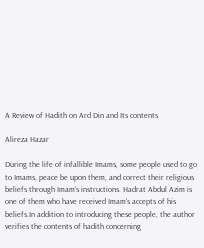A Review of Hadith on Ard Din and Its contents

Alireza Hazar

During the life of infallible Imams, some people used to go to Imams, peace be upon them, and correct their religious beliefs through Imam's instructions. Hadrat Abdul Azim is one of them who have received Imam's accepts of his beliefs.In addition to introducing these people, the author verifies the contents of hadith concerning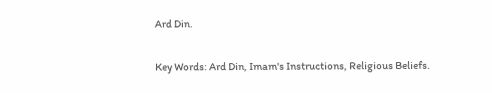Ard Din.

Key Words: Ard Din, Imam's Instructions, Religious Beliefs.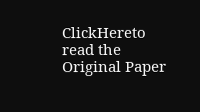ClickHereto read the Original Paper